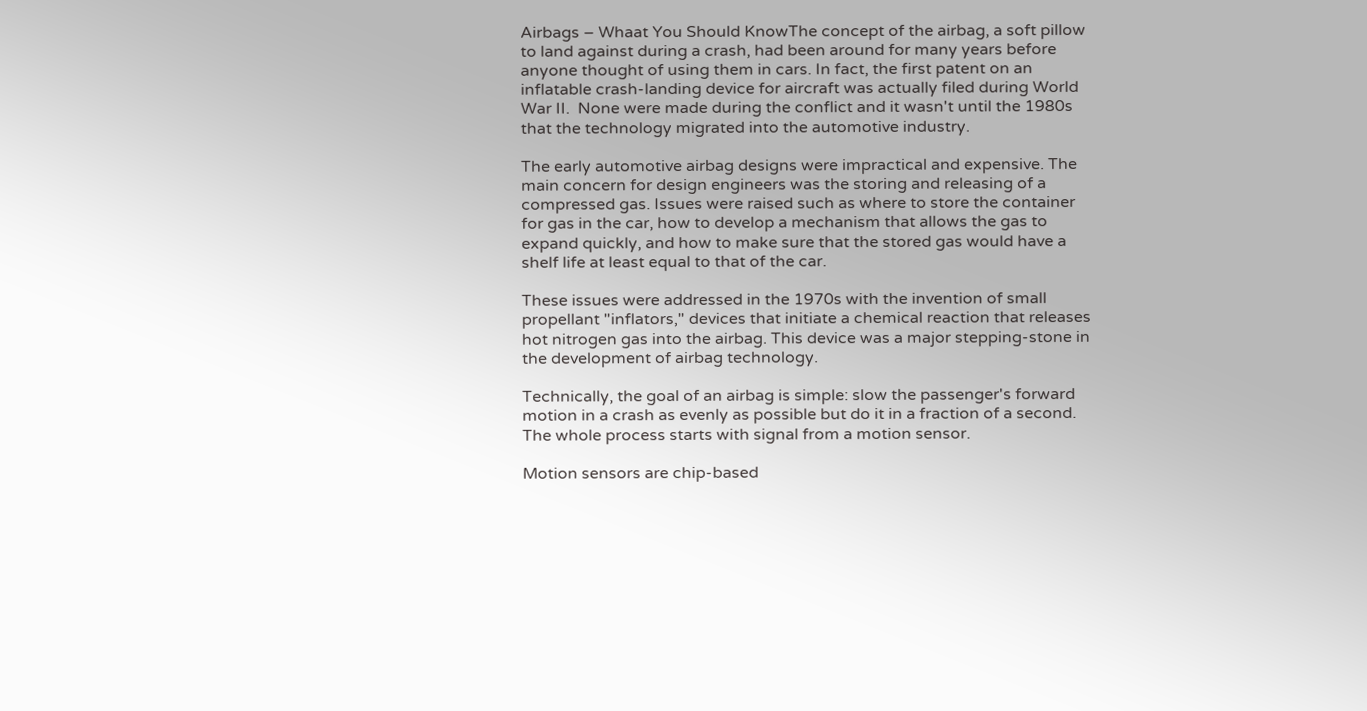Airbags – Whaat You Should KnowThe concept of the airbag, a soft pillow to land against during a crash, had been around for many years before anyone thought of using them in cars. In fact, the first patent on an inflatable crash-landing device for aircraft was actually filed during World War II.  None were made during the conflict and it wasn't until the 1980s that the technology migrated into the automotive industry.

The early automotive airbag designs were impractical and expensive. The main concern for design engineers was the storing and releasing of a compressed gas. Issues were raised such as where to store the container for gas in the car, how to develop a mechanism that allows the gas to expand quickly, and how to make sure that the stored gas would have a shelf life at least equal to that of the car.

These issues were addressed in the 1970s with the invention of small propellant "inflators," devices that initiate a chemical reaction that releases hot nitrogen gas into the airbag. This device was a major stepping-stone in the development of airbag technology.

Technically, the goal of an airbag is simple: slow the passenger's forward motion in a crash as evenly as possible but do it in a fraction of a second.  The whole process starts with signal from a motion sensor.

Motion sensors are chip-based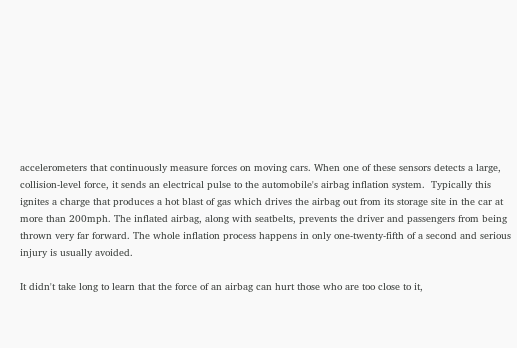accelerometers that continuously measure forces on moving cars. When one of these sensors detects a large, collision-level force, it sends an electrical pulse to the automobile's airbag inflation system.  Typically this ignites a charge that produces a hot blast of gas which drives the airbag out from its storage site in the car at more than 200mph. The inflated airbag, along with seatbelts, prevents the driver and passengers from being thrown very far forward. The whole inflation process happens in only one-twenty-fifth of a second and serious injury is usually avoided.

It didn't take long to learn that the force of an airbag can hurt those who are too close to it,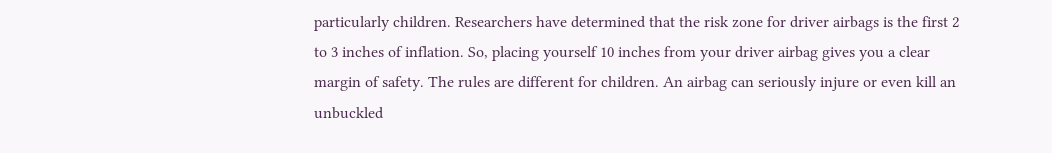particularly children. Researchers have determined that the risk zone for driver airbags is the first 2 to 3 inches of inflation. So, placing yourself 10 inches from your driver airbag gives you a clear margin of safety. The rules are different for children. An airbag can seriously injure or even kill an unbuckled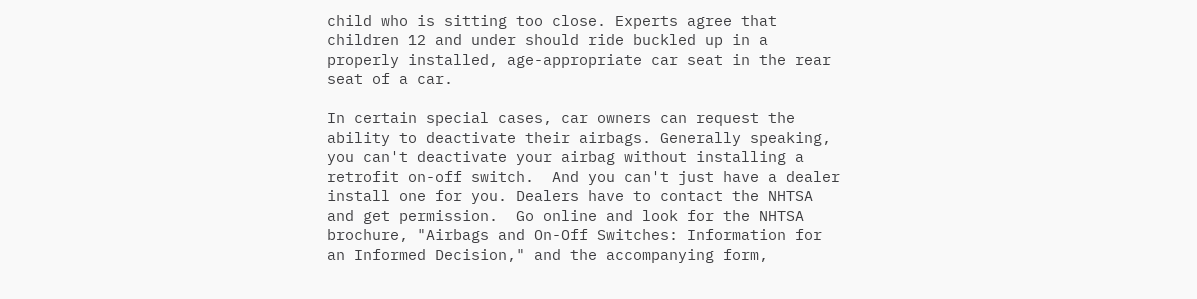child who is sitting too close. Experts agree that children 12 and under should ride buckled up in a properly installed, age-appropriate car seat in the rear seat of a car.

In certain special cases, car owners can request the ability to deactivate their airbags. Generally speaking, you can't deactivate your airbag without installing a retrofit on-off switch.  And you can't just have a dealer install one for you. Dealers have to contact the NHTSA and get permission.  Go online and look for the NHTSA brochure, "Airbags and On-Off Switches: Information for an Informed Decision," and the accompanying form,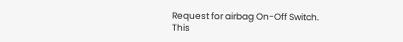Request for airbag On-Off Switch.  This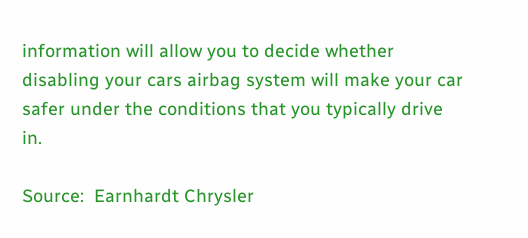information will allow you to decide whether disabling your cars airbag system will make your car safer under the conditions that you typically drive in.

Source:  Earnhardt Chrysler